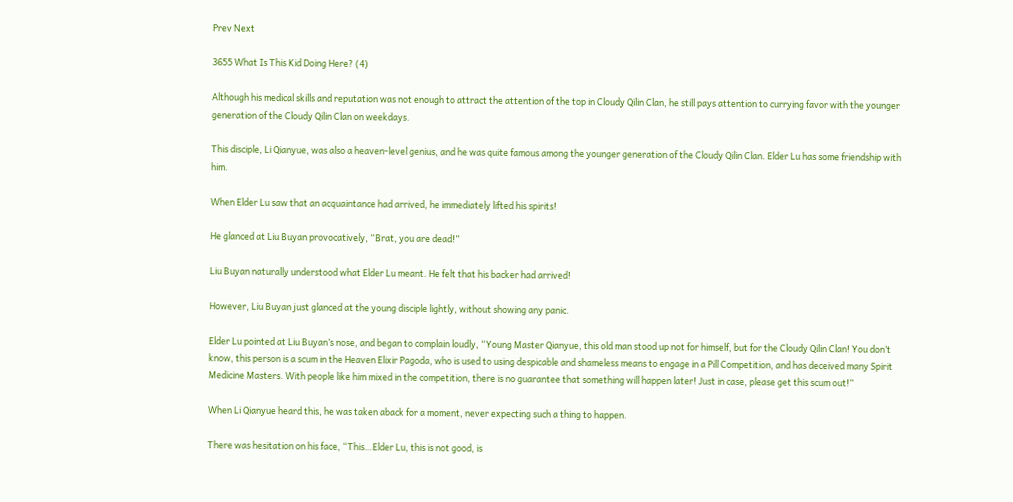Prev Next

3655 What Is This Kid Doing Here? (4)

Although his medical skills and reputation was not enough to attract the attention of the top in Cloudy Qilin Clan, he still pays attention to currying favor with the younger generation of the Cloudy Qilin Clan on weekdays.

This disciple, Li Qianyue, was also a heaven-level genius, and he was quite famous among the younger generation of the Cloudy Qilin Clan. Elder Lu has some friendship with him.

When Elder Lu saw that an acquaintance had arrived, he immediately lifted his spirits!

He glanced at Liu Buyan provocatively, “Brat, you are dead!”

Liu Buyan naturally understood what Elder Lu meant. He felt that his backer had arrived!

However, Liu Buyan just glanced at the young disciple lightly, without showing any panic.

Elder Lu pointed at Liu Buyan’s nose, and began to complain loudly, “Young Master Qianyue, this old man stood up not for himself, but for the Cloudy Qilin Clan! You don’t know, this person is a scum in the Heaven Elixir Pagoda, who is used to using despicable and shameless means to engage in a Pill Competition, and has deceived many Spirit Medicine Masters. With people like him mixed in the competition, there is no guarantee that something will happen later! Just in case, please get this scum out!”

When Li Qianyue heard this, he was taken aback for a moment, never expecting such a thing to happen.

There was hesitation on his face, “This…Elder Lu, this is not good, is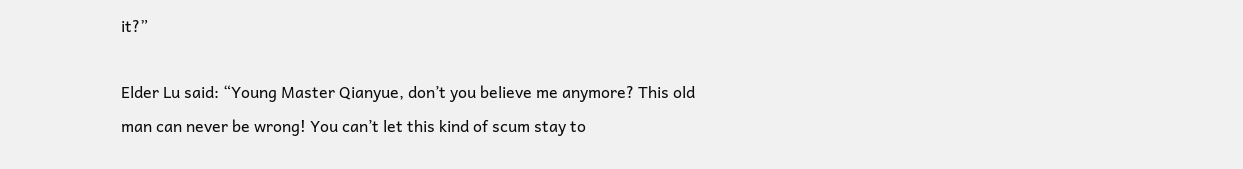it?”

Elder Lu said: “Young Master Qianyue, don’t you believe me anymore? This old man can never be wrong! You can’t let this kind of scum stay to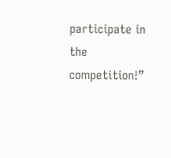participate in the competition!”